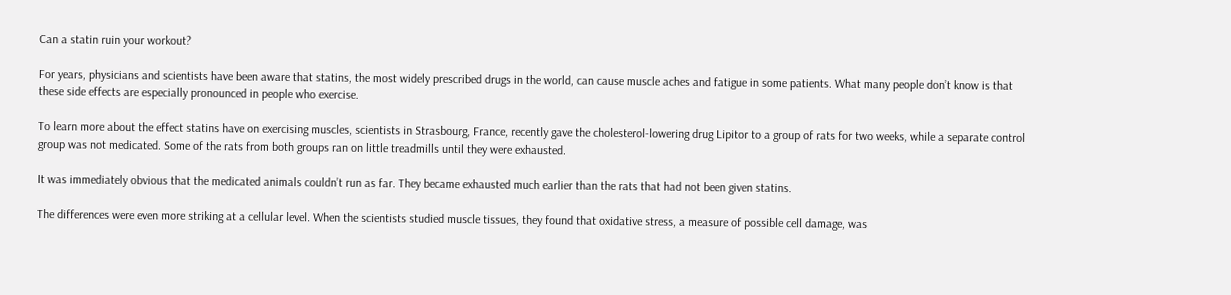Can a statin ruin your workout?

For years, physicians and scientists have been aware that statins, the most widely prescribed drugs in the world, can cause muscle aches and fatigue in some patients. What many people don’t know is that these side effects are especially pronounced in people who exercise.

To learn more about the effect statins have on exercising muscles, scientists in Strasbourg, France, recently gave the cholesterol-lowering drug Lipitor to a group of rats for two weeks, while a separate control group was not medicated. Some of the rats from both groups ran on little treadmills until they were exhausted.

It was immediately obvious that the medicated animals couldn’t run as far. They became exhausted much earlier than the rats that had not been given statins.

The differences were even more striking at a cellular level. When the scientists studied muscle tissues, they found that oxidative stress, a measure of possible cell damage, was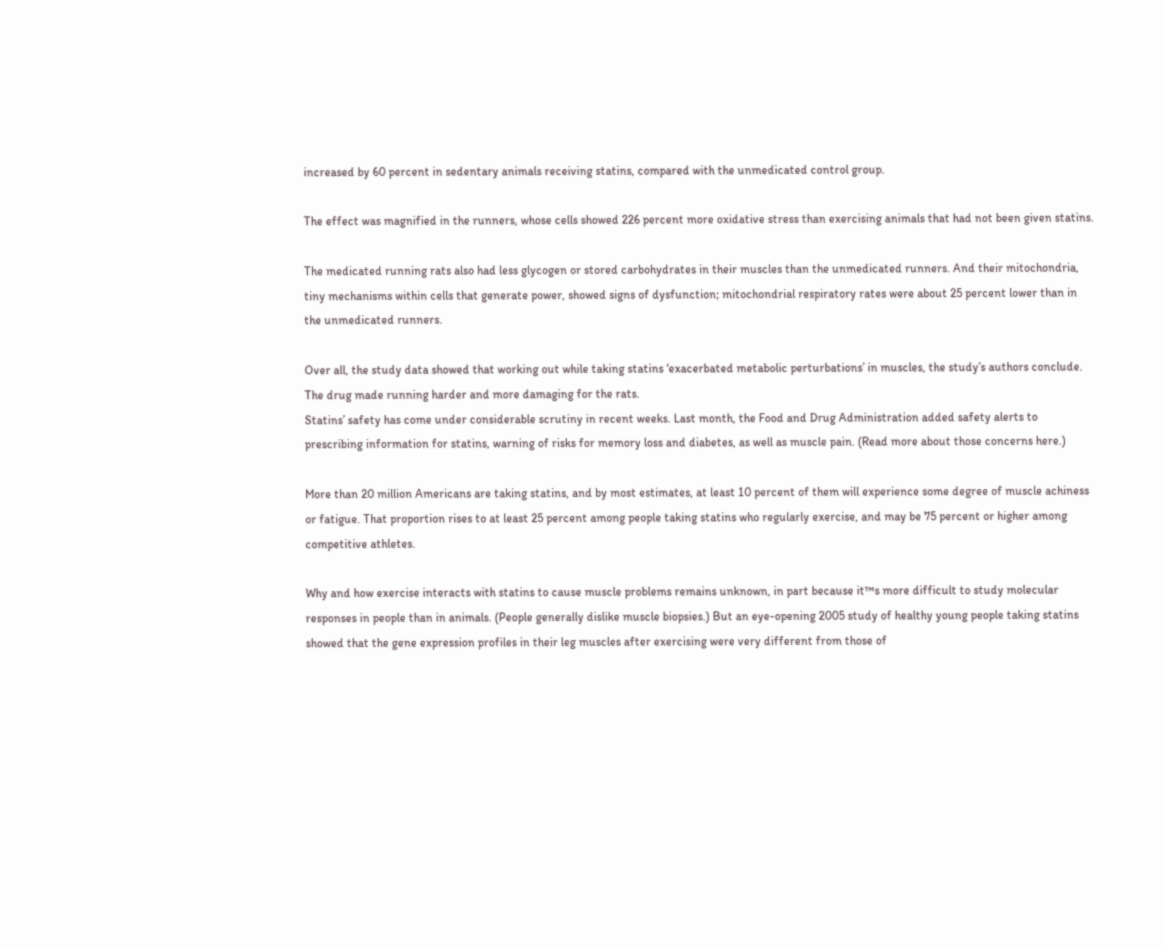increased by 60 percent in sedentary animals receiving statins, compared with the unmedicated control group.

The effect was magnified in the runners, whose cells showed 226 percent more oxidative stress than exercising animals that had not been given statins.

The medicated running rats also had less glycogen or stored carbohydrates in their muscles than the unmedicated runners. And their mitochondria, tiny mechanisms within cells that generate power, showed signs of dysfunction; mitochondrial respiratory rates were about 25 percent lower than in the unmedicated runners.

Over all, the study data showed that working out while taking statins ‘exacerbated metabolic perturbations’ in muscles, the study’s authors conclude. The drug made running harder and more damaging for the rats.
Statins’ safety has come under considerable scrutiny in recent weeks. Last month, the Food and Drug Administration added safety alerts to prescribing information for statins, warning of risks for memory loss and diabetes, as well as muscle pain. (Read more about those concerns here.)

More than 20 million Americans are taking statins, and by most estimates, at least 10 percent of them will experience some degree of muscle achiness or fatigue. That proportion rises to at least 25 percent among people taking statins who regularly exercise, and may be 75 percent or higher among competitive athletes.

Why and how exercise interacts with statins to cause muscle problems remains unknown, in part because it™s more difficult to study molecular responses in people than in animals. (People generally dislike muscle biopsies.) But an eye-opening 2005 study of healthy young people taking statins showed that the gene expression profiles in their leg muscles after exercising were very different from those of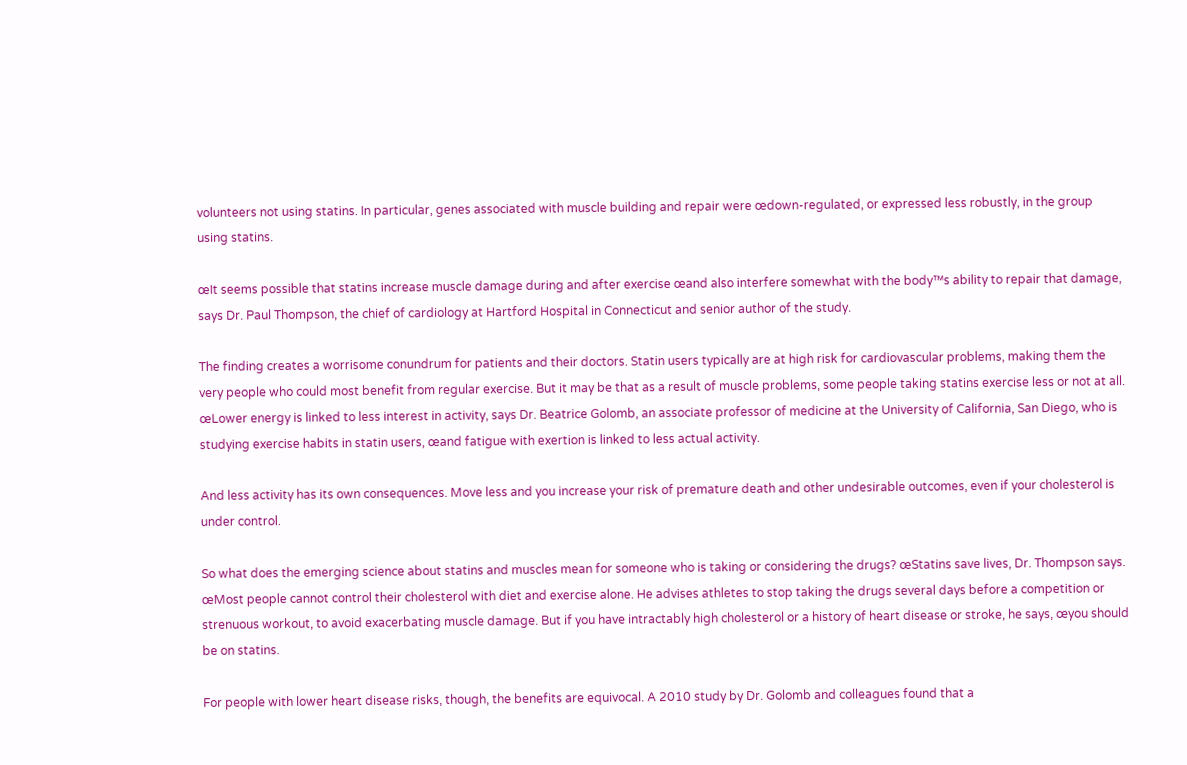volunteers not using statins. In particular, genes associated with muscle building and repair were œdown-regulated, or expressed less robustly, in the group using statins.

œIt seems possible that statins increase muscle damage during and after exercise œand also interfere somewhat with the body™s ability to repair that damage, says Dr. Paul Thompson, the chief of cardiology at Hartford Hospital in Connecticut and senior author of the study.

The finding creates a worrisome conundrum for patients and their doctors. Statin users typically are at high risk for cardiovascular problems, making them the very people who could most benefit from regular exercise. But it may be that as a result of muscle problems, some people taking statins exercise less or not at all. œLower energy is linked to less interest in activity, says Dr. Beatrice Golomb, an associate professor of medicine at the University of California, San Diego, who is studying exercise habits in statin users, œand fatigue with exertion is linked to less actual activity.

And less activity has its own consequences. Move less and you increase your risk of premature death and other undesirable outcomes, even if your cholesterol is under control.

So what does the emerging science about statins and muscles mean for someone who is taking or considering the drugs? œStatins save lives, Dr. Thompson says. œMost people cannot control their cholesterol with diet and exercise alone. He advises athletes to stop taking the drugs several days before a competition or strenuous workout, to avoid exacerbating muscle damage. But if you have intractably high cholesterol or a history of heart disease or stroke, he says, œyou should be on statins.

For people with lower heart disease risks, though, the benefits are equivocal. A 2010 study by Dr. Golomb and colleagues found that a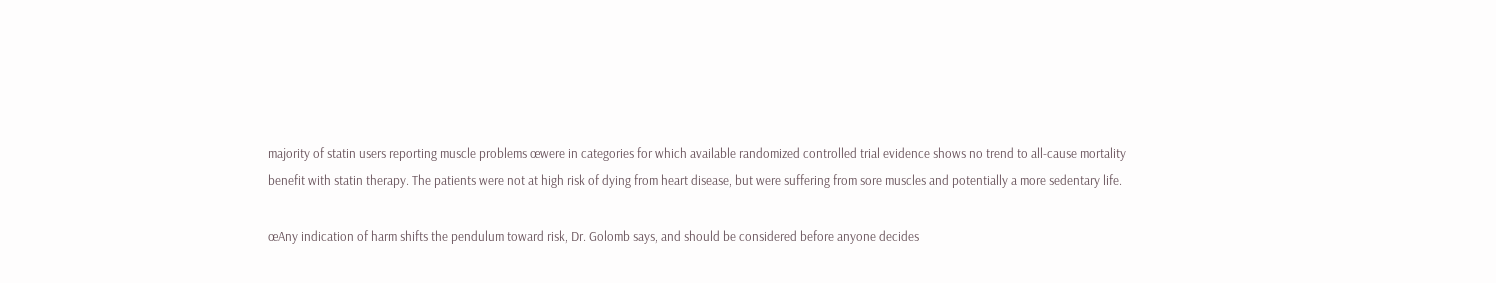majority of statin users reporting muscle problems œwere in categories for which available randomized controlled trial evidence shows no trend to all-cause mortality benefit with statin therapy. The patients were not at high risk of dying from heart disease, but were suffering from sore muscles and potentially a more sedentary life.

œAny indication of harm shifts the pendulum toward risk, Dr. Golomb says, and should be considered before anyone decides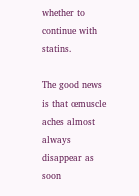whether to continue with statins.

The good news is that œmuscle aches almost always disappear as soon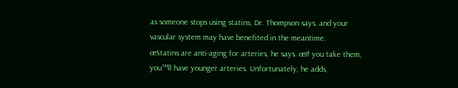as someone stops using statins, Dr. Thompson says, and your vascular system may have benefited in the meantime.
œStatins are anti-aging for arteries, he says. œIf you take them, you™ll have younger arteries. Unfortunately, he adds,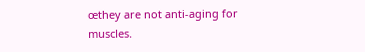œthey are not anti-aging for muscles.